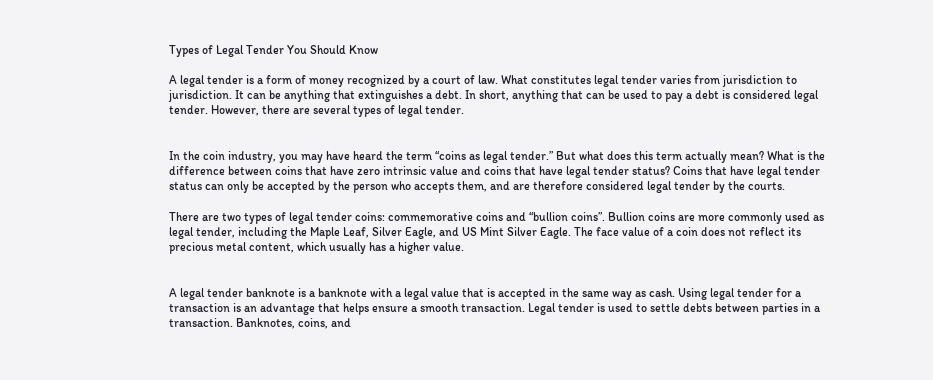Types of Legal Tender You Should Know

A legal tender is a form of money recognized by a court of law. What constitutes legal tender varies from jurisdiction to jurisdiction. It can be anything that extinguishes a debt. In short, anything that can be used to pay a debt is considered legal tender. However, there are several types of legal tender.


In the coin industry, you may have heard the term “coins as legal tender.” But what does this term actually mean? What is the difference between coins that have zero intrinsic value and coins that have legal tender status? Coins that have legal tender status can only be accepted by the person who accepts them, and are therefore considered legal tender by the courts.

There are two types of legal tender coins: commemorative coins and “bullion coins”. Bullion coins are more commonly used as legal tender, including the Maple Leaf, Silver Eagle, and US Mint Silver Eagle. The face value of a coin does not reflect its precious metal content, which usually has a higher value.


A legal tender banknote is a banknote with a legal value that is accepted in the same way as cash. Using legal tender for a transaction is an advantage that helps ensure a smooth transaction. Legal tender is used to settle debts between parties in a transaction. Banknotes, coins, and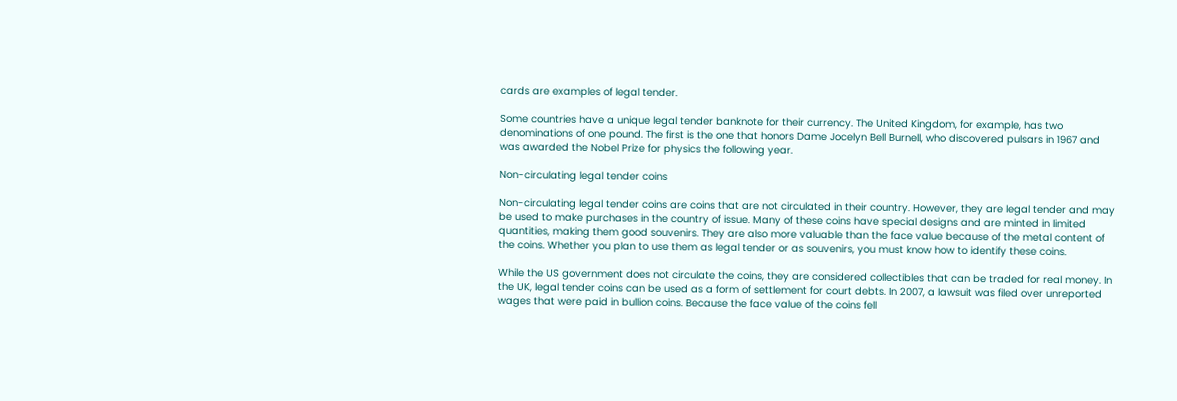cards are examples of legal tender.

Some countries have a unique legal tender banknote for their currency. The United Kingdom, for example, has two denominations of one pound. The first is the one that honors Dame Jocelyn Bell Burnell, who discovered pulsars in 1967 and was awarded the Nobel Prize for physics the following year.

Non-circulating legal tender coins

Non-circulating legal tender coins are coins that are not circulated in their country. However, they are legal tender and may be used to make purchases in the country of issue. Many of these coins have special designs and are minted in limited quantities, making them good souvenirs. They are also more valuable than the face value because of the metal content of the coins. Whether you plan to use them as legal tender or as souvenirs, you must know how to identify these coins.

While the US government does not circulate the coins, they are considered collectibles that can be traded for real money. In the UK, legal tender coins can be used as a form of settlement for court debts. In 2007, a lawsuit was filed over unreported wages that were paid in bullion coins. Because the face value of the coins fell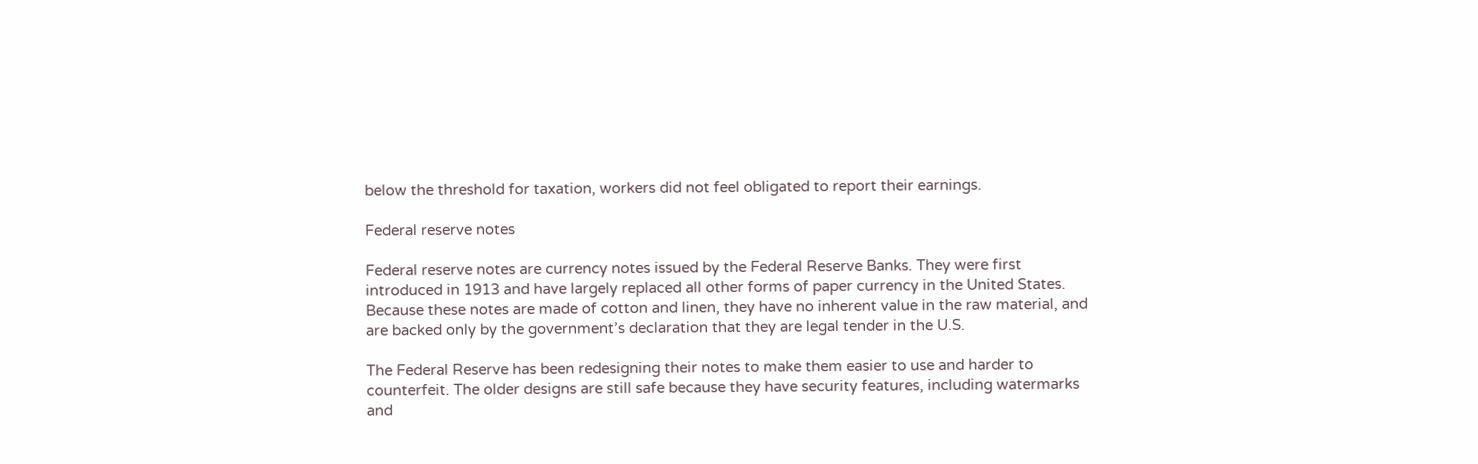below the threshold for taxation, workers did not feel obligated to report their earnings.

Federal reserve notes

Federal reserve notes are currency notes issued by the Federal Reserve Banks. They were first introduced in 1913 and have largely replaced all other forms of paper currency in the United States. Because these notes are made of cotton and linen, they have no inherent value in the raw material, and are backed only by the government’s declaration that they are legal tender in the U.S.

The Federal Reserve has been redesigning their notes to make them easier to use and harder to counterfeit. The older designs are still safe because they have security features, including watermarks and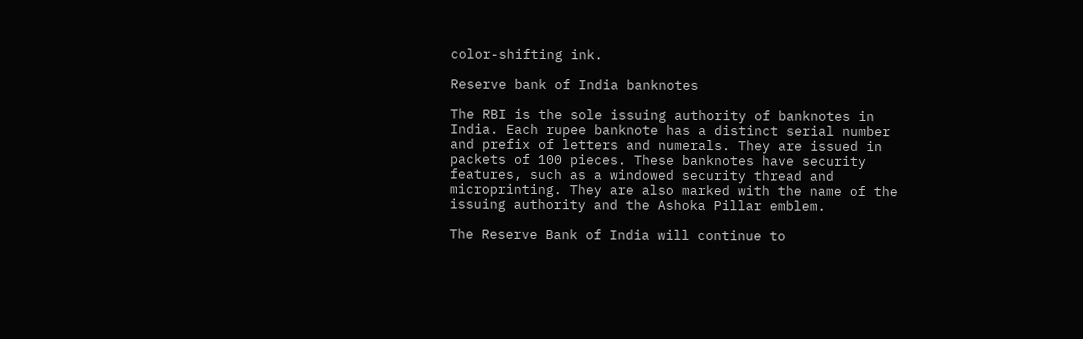color-shifting ink.

Reserve bank of India banknotes

The RBI is the sole issuing authority of banknotes in India. Each rupee banknote has a distinct serial number and prefix of letters and numerals. They are issued in packets of 100 pieces. These banknotes have security features, such as a windowed security thread and microprinting. They are also marked with the name of the issuing authority and the Ashoka Pillar emblem.

The Reserve Bank of India will continue to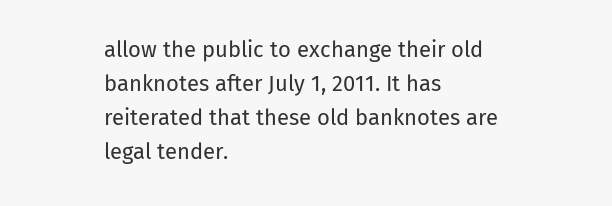allow the public to exchange their old banknotes after July 1, 2011. It has reiterated that these old banknotes are legal tender.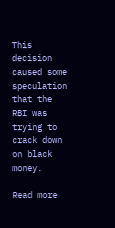This decision caused some speculation that the RBI was trying to crack down on black money.

Read more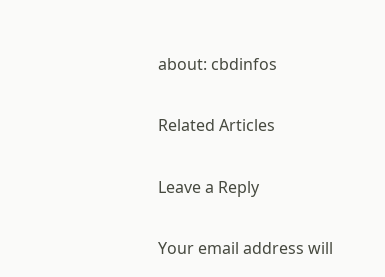about: cbdinfos

Related Articles

Leave a Reply

Your email address will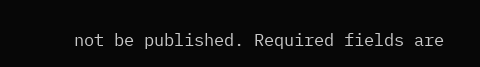not be published. Required fields are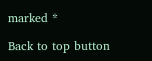marked *

Back to top button